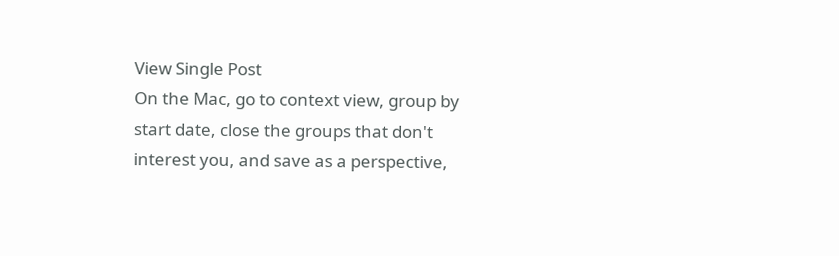View Single Post
On the Mac, go to context view, group by start date, close the groups that don't interest you, and save as a perspective,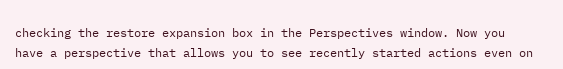checking the restore expansion box in the Perspectives window. Now you have a perspective that allows you to see recently started actions even on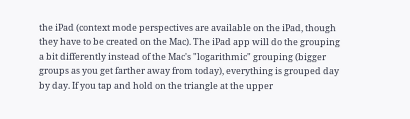the iPad (context mode perspectives are available on the iPad, though they have to be created on the Mac). The iPad app will do the grouping a bit differently instead of the Mac's "logarithmic" grouping (bigger groups as you get farther away from today), everything is grouped day by day. If you tap and hold on the triangle at the upper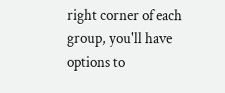right corner of each group, you'll have options to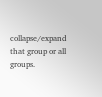collapse/expand that group or all groups.